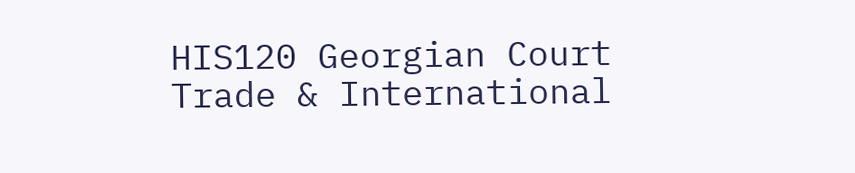HIS120 Georgian Court Trade & International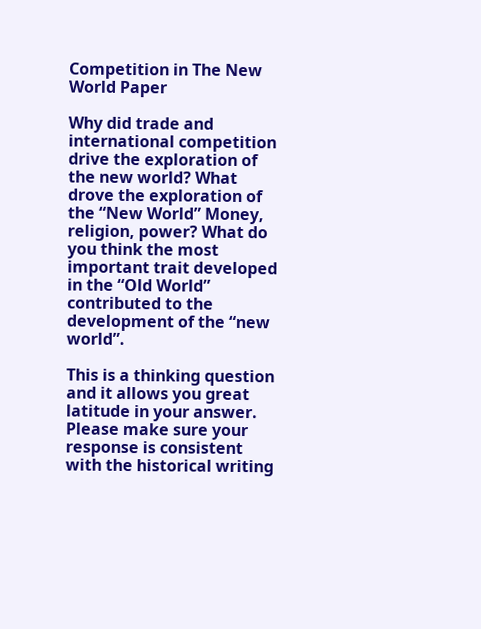Competition in The New World Paper

Why did trade and international competition drive the exploration of the new world? What drove the exploration of the “New World” Money, religion, power? What do you think the most important trait developed in the “Old World” contributed to the development of the “new world”.

This is a thinking question and it allows you great latitude in your answer. Please make sure your response is consistent with the historical writing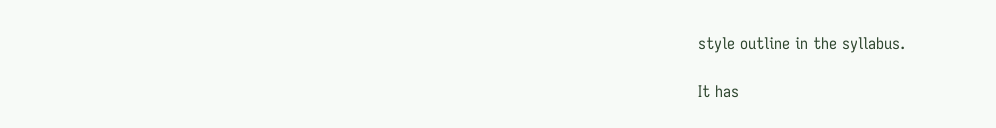style outline in the syllabus.

It has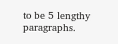to be 5 lengthy paragraphs.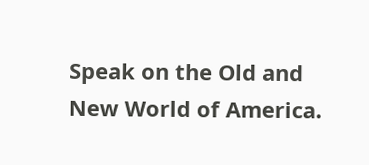Speak on the Old and New World of America.